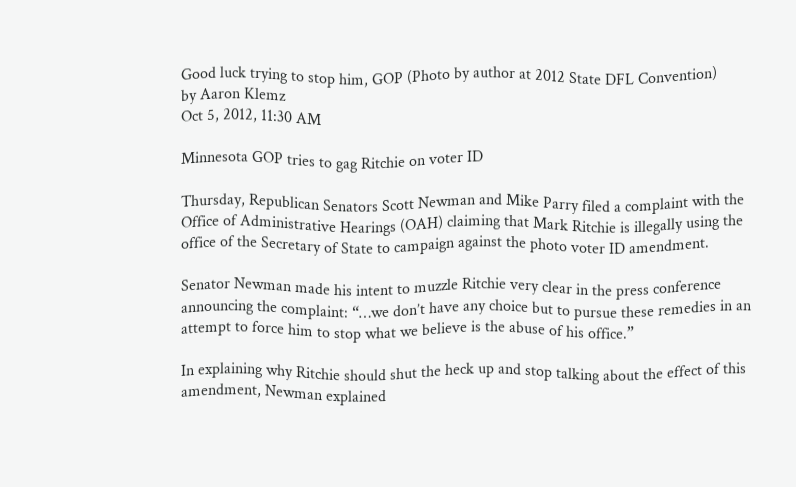Good luck trying to stop him, GOP (Photo by author at 2012 State DFL Convention)
by Aaron Klemz
Oct 5, 2012, 11:30 AM

Minnesota GOP tries to gag Ritchie on voter ID

Thursday, Republican Senators Scott Newman and Mike Parry filed a complaint with the Office of Administrative Hearings (OAH) claiming that Mark Ritchie is illegally using the office of the Secretary of State to campaign against the photo voter ID amendment.

Senator Newman made his intent to muzzle Ritchie very clear in the press conference announcing the complaint: “…we don’t have any choice but to pursue these remedies in an attempt to force him to stop what we believe is the abuse of his office.”

In explaining why Ritchie should shut the heck up and stop talking about the effect of this amendment, Newman explained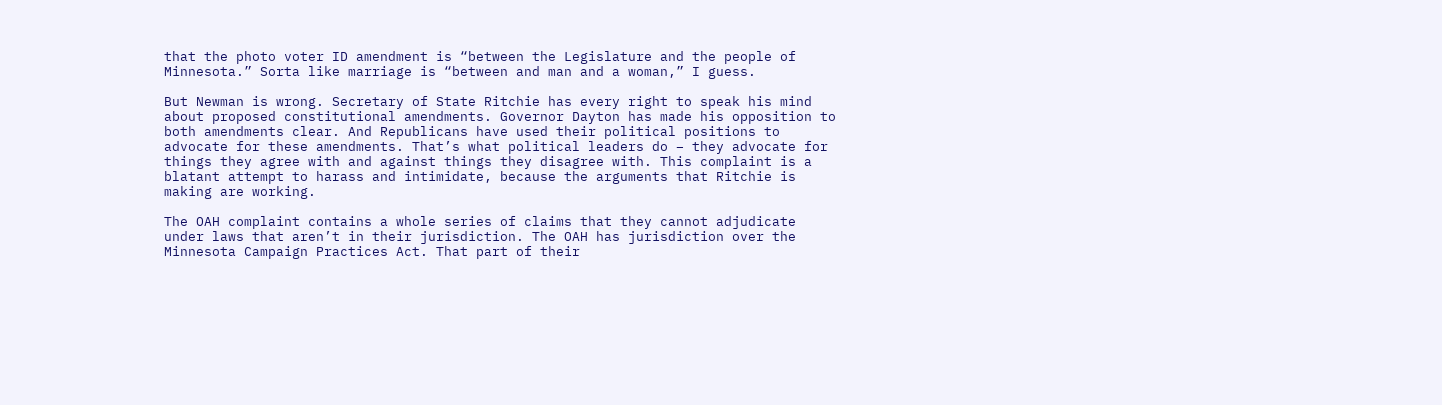that the photo voter ID amendment is “between the Legislature and the people of Minnesota.” Sorta like marriage is “between and man and a woman,” I guess.

But Newman is wrong. Secretary of State Ritchie has every right to speak his mind about proposed constitutional amendments. Governor Dayton has made his opposition to both amendments clear. And Republicans have used their political positions to advocate for these amendments. That’s what political leaders do – they advocate for things they agree with and against things they disagree with. This complaint is a blatant attempt to harass and intimidate, because the arguments that Ritchie is making are working.

The OAH complaint contains a whole series of claims that they cannot adjudicate under laws that aren’t in their jurisdiction. The OAH has jurisdiction over the Minnesota Campaign Practices Act. That part of their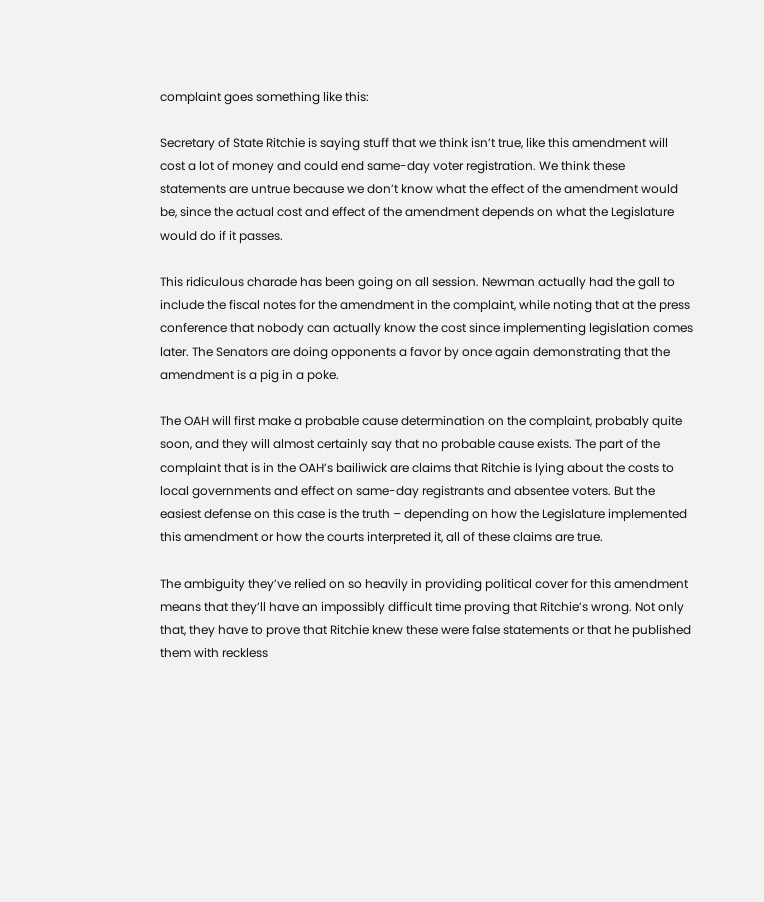complaint goes something like this:

Secretary of State Ritchie is saying stuff that we think isn’t true, like this amendment will cost a lot of money and could end same-day voter registration. We think these statements are untrue because we don’t know what the effect of the amendment would be, since the actual cost and effect of the amendment depends on what the Legislature would do if it passes.

This ridiculous charade has been going on all session. Newman actually had the gall to include the fiscal notes for the amendment in the complaint, while noting that at the press conference that nobody can actually know the cost since implementing legislation comes later. The Senators are doing opponents a favor by once again demonstrating that the amendment is a pig in a poke.

The OAH will first make a probable cause determination on the complaint, probably quite soon, and they will almost certainly say that no probable cause exists. The part of the complaint that is in the OAH’s bailiwick are claims that Ritchie is lying about the costs to local governments and effect on same-day registrants and absentee voters. But the easiest defense on this case is the truth – depending on how the Legislature implemented this amendment or how the courts interpreted it, all of these claims are true.

The ambiguity they’ve relied on so heavily in providing political cover for this amendment means that they’ll have an impossibly difficult time proving that Ritchie’s wrong. Not only that, they have to prove that Ritchie knew these were false statements or that he published them with reckless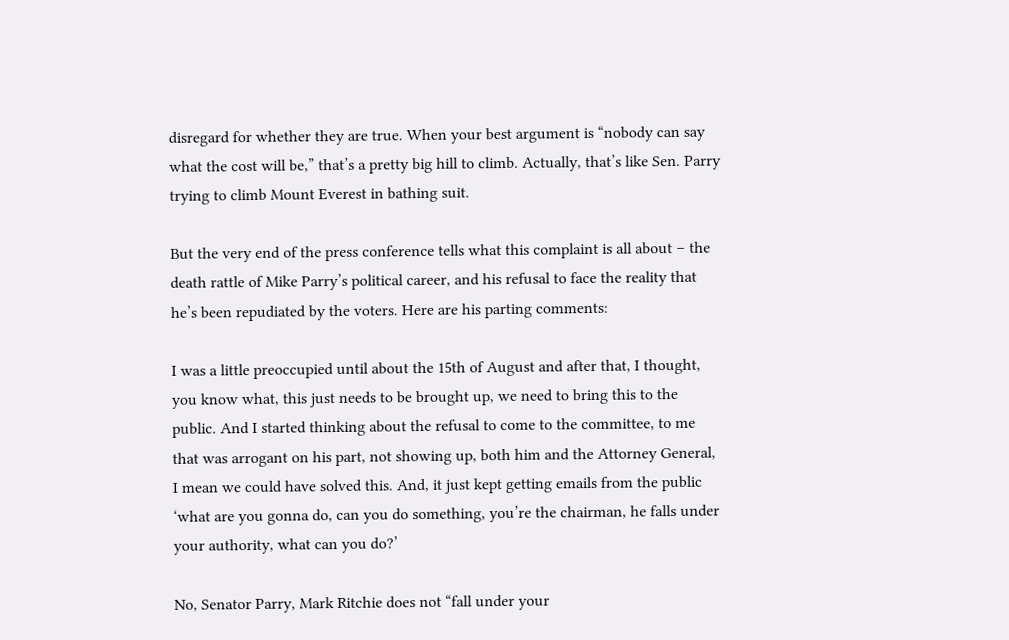disregard for whether they are true. When your best argument is “nobody can say what the cost will be,” that’s a pretty big hill to climb. Actually, that’s like Sen. Parry trying to climb Mount Everest in bathing suit.

But the very end of the press conference tells what this complaint is all about – the death rattle of Mike Parry’s political career, and his refusal to face the reality that he’s been repudiated by the voters. Here are his parting comments:

I was a little preoccupied until about the 15th of August and after that, I thought, you know what, this just needs to be brought up, we need to bring this to the public. And I started thinking about the refusal to come to the committee, to me that was arrogant on his part, not showing up, both him and the Attorney General, I mean we could have solved this. And, it just kept getting emails from the public ‘what are you gonna do, can you do something, you’re the chairman, he falls under your authority, what can you do?’

No, Senator Parry, Mark Ritchie does not “fall under your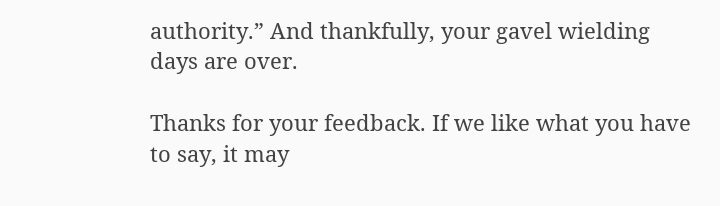authority.” And thankfully, your gavel wielding days are over.

Thanks for your feedback. If we like what you have to say, it may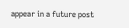appear in a future post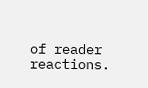of reader reactions.